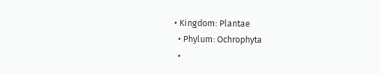• Kingdom: Plantae
  • Phylum: Ochrophyta
  •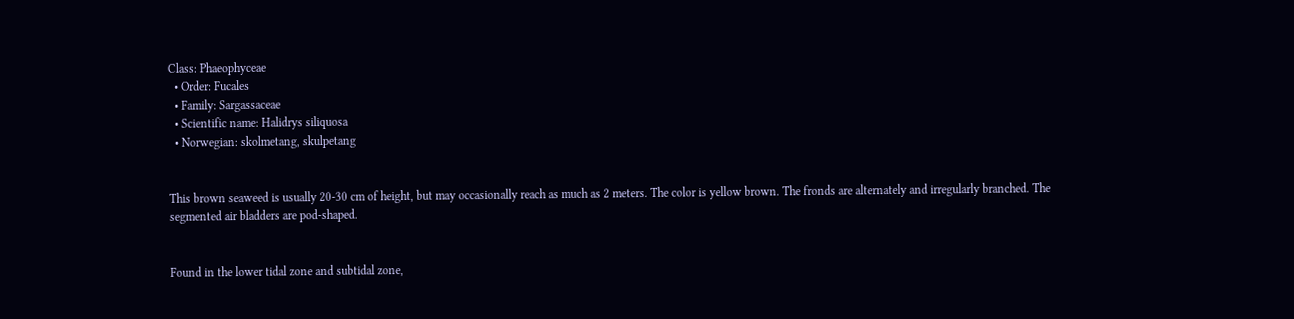Class: Phaeophyceae
  • Order: Fucales
  • Family: Sargassaceae
  • Scientific name: Halidrys siliquosa
  • Norwegian: skolmetang, skulpetang


This brown seaweed is usually 20-30 cm of height, but may occasionally reach as much as 2 meters. The color is yellow brown. The fronds are alternately and irregularly branched. The segmented air bladders are pod-shaped.


Found in the lower tidal zone and subtidal zone,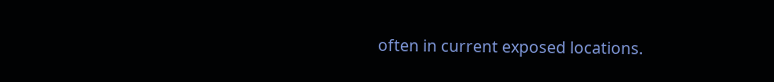often in current exposed locations.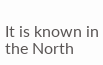It is known in the North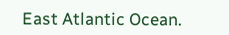East Atlantic Ocean.